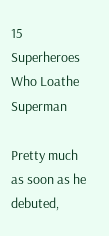15 Superheroes Who Loathe Superman

Pretty much as soon as he debuted,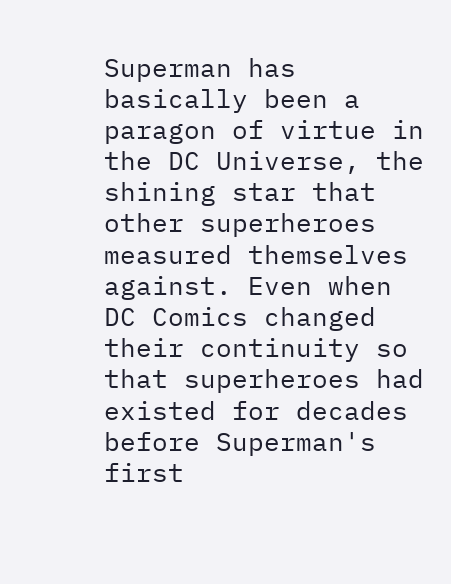Superman has basically been a paragon of virtue in the DC Universe, the shining star that other superheroes measured themselves against. Even when DC Comics changed their continuity so that superheroes had existed for decades before Superman's first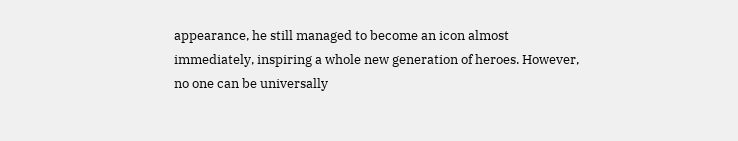appearance, he still managed to become an icon almost immediately, inspiring a whole new generation of heroes. However, no one can be universally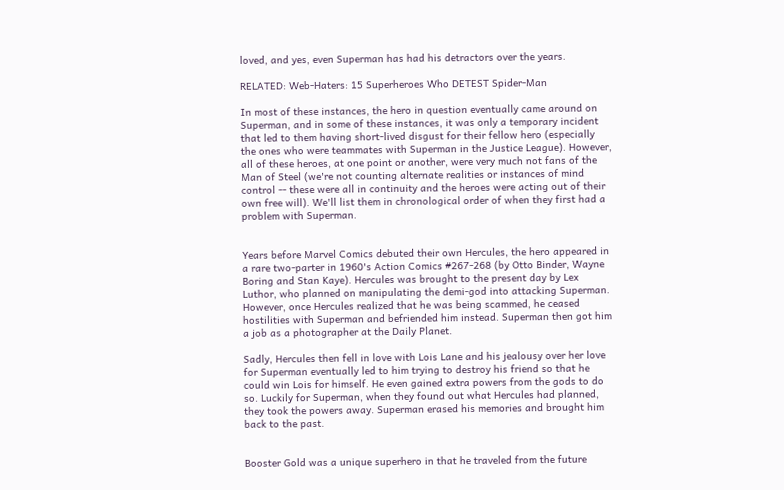loved, and yes, even Superman has had his detractors over the years.

RELATED: Web-Haters: 15 Superheroes Who DETEST Spider-Man

In most of these instances, the hero in question eventually came around on Superman, and in some of these instances, it was only a temporary incident that led to them having short-lived disgust for their fellow hero (especially the ones who were teammates with Superman in the Justice League). However, all of these heroes, at one point or another, were very much not fans of the Man of Steel (we're not counting alternate realities or instances of mind control -- these were all in continuity and the heroes were acting out of their own free will). We'll list them in chronological order of when they first had a problem with Superman.


Years before Marvel Comics debuted their own Hercules, the hero appeared in a rare two-parter in 1960's Action Comics #267-268 (by Otto Binder, Wayne Boring and Stan Kaye). Hercules was brought to the present day by Lex Luthor, who planned on manipulating the demi-god into attacking Superman. However, once Hercules realized that he was being scammed, he ceased hostilities with Superman and befriended him instead. Superman then got him a job as a photographer at the Daily Planet.

Sadly, Hercules then fell in love with Lois Lane and his jealousy over her love for Superman eventually led to him trying to destroy his friend so that he could win Lois for himself. He even gained extra powers from the gods to do so. Luckily for Superman, when they found out what Hercules had planned, they took the powers away. Superman erased his memories and brought him back to the past.


Booster Gold was a unique superhero in that he traveled from the future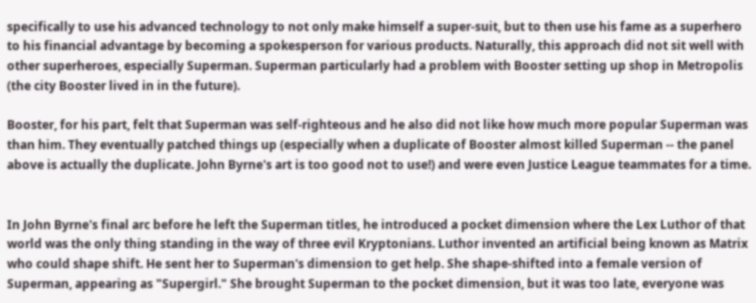specifically to use his advanced technology to not only make himself a super-suit, but to then use his fame as a superhero to his financial advantage by becoming a spokesperson for various products. Naturally, this approach did not sit well with other superheroes, especially Superman. Superman particularly had a problem with Booster setting up shop in Metropolis (the city Booster lived in in the future).

Booster, for his part, felt that Superman was self-righteous and he also did not like how much more popular Superman was than him. They eventually patched things up (especially when a duplicate of Booster almost killed Superman -- the panel above is actually the duplicate. John Byrne's art is too good not to use!) and were even Justice League teammates for a time.


In John Byrne's final arc before he left the Superman titles, he introduced a pocket dimension where the Lex Luthor of that world was the only thing standing in the way of three evil Kryptonians. Luthor invented an artificial being known as Matrix who could shape shift. He sent her to Superman's dimension to get help. She shape-shifted into a female version of Superman, appearing as "Supergirl." She brought Superman to the pocket dimension, but it was too late, everyone was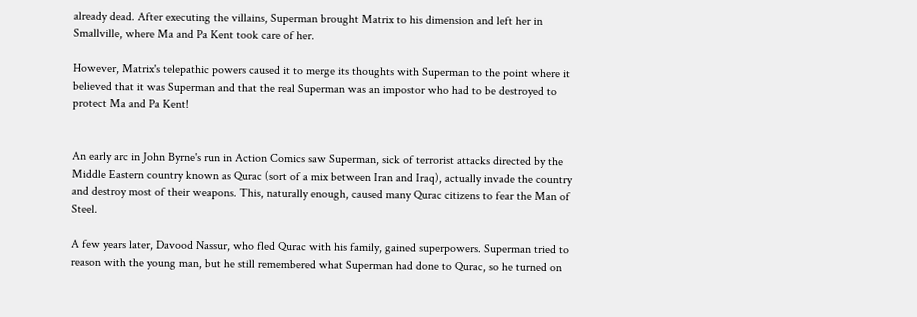already dead. After executing the villains, Superman brought Matrix to his dimension and left her in Smallville, where Ma and Pa Kent took care of her.

However, Matrix's telepathic powers caused it to merge its thoughts with Superman to the point where it believed that it was Superman and that the real Superman was an impostor who had to be destroyed to protect Ma and Pa Kent!


An early arc in John Byrne's run in Action Comics saw Superman, sick of terrorist attacks directed by the Middle Eastern country known as Qurac (sort of a mix between Iran and Iraq), actually invade the country and destroy most of their weapons. This, naturally enough, caused many Qurac citizens to fear the Man of Steel.

A few years later, Davood Nassur, who fled Qurac with his family, gained superpowers. Superman tried to reason with the young man, but he still remembered what Superman had done to Qurac, so he turned on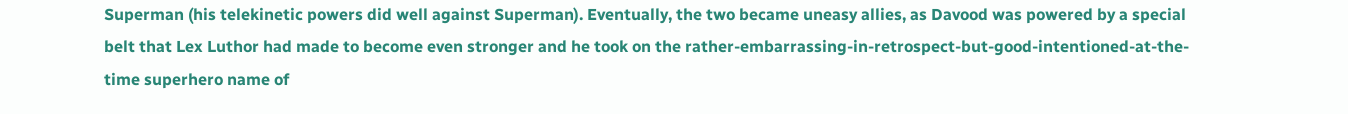Superman (his telekinetic powers did well against Superman). Eventually, the two became uneasy allies, as Davood was powered by a special belt that Lex Luthor had made to become even stronger and he took on the rather-embarrassing-in-retrospect-but-good-intentioned-at-the-time superhero name of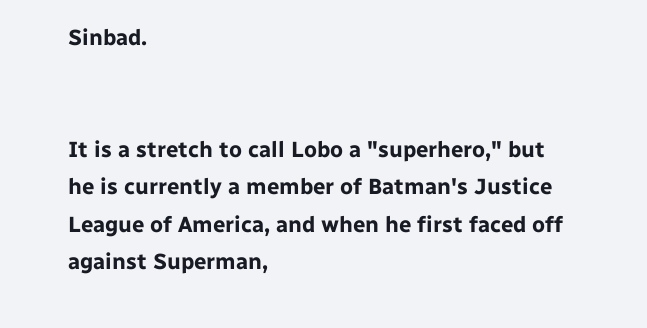Sinbad.


It is a stretch to call Lobo a "superhero," but he is currently a member of Batman's Justice League of America, and when he first faced off against Superman,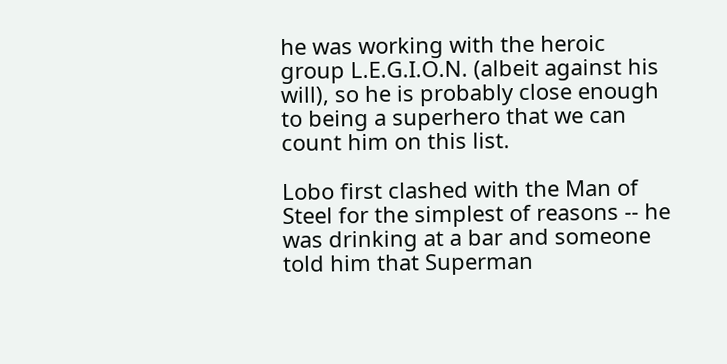he was working with the heroic group L.E.G.I.O.N. (albeit against his will), so he is probably close enough to being a superhero that we can count him on this list.

Lobo first clashed with the Man of Steel for the simplest of reasons -- he was drinking at a bar and someone told him that Superman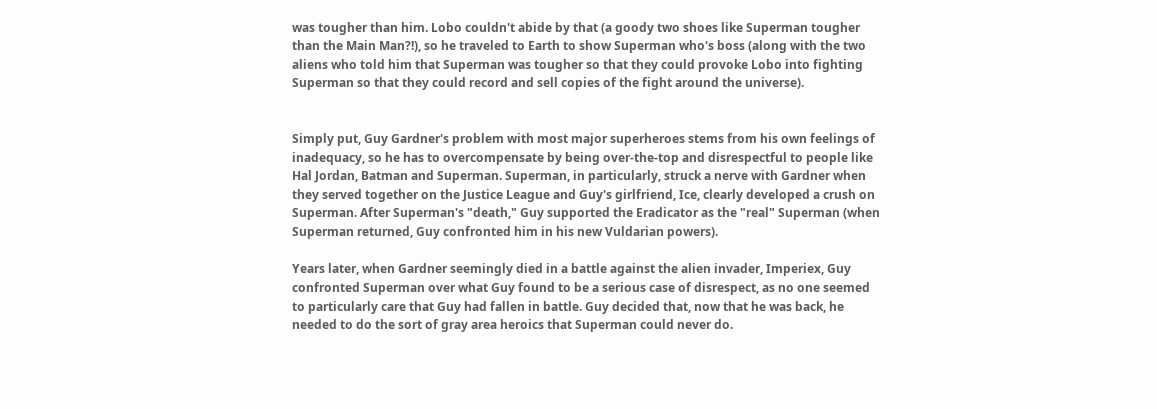was tougher than him. Lobo couldn't abide by that (a goody two shoes like Superman tougher than the Main Man?!), so he traveled to Earth to show Superman who's boss (along with the two aliens who told him that Superman was tougher so that they could provoke Lobo into fighting Superman so that they could record and sell copies of the fight around the universe).


Simply put, Guy Gardner's problem with most major superheroes stems from his own feelings of inadequacy, so he has to overcompensate by being over-the-top and disrespectful to people like Hal Jordan, Batman and Superman. Superman, in particularly, struck a nerve with Gardner when they served together on the Justice League and Guy's girlfriend, Ice, clearly developed a crush on Superman. After Superman's "death," Guy supported the Eradicator as the "real" Superman (when Superman returned, Guy confronted him in his new Vuldarian powers).

Years later, when Gardner seemingly died in a battle against the alien invader, Imperiex, Guy confronted Superman over what Guy found to be a serious case of disrespect, as no one seemed to particularly care that Guy had fallen in battle. Guy decided that, now that he was back, he needed to do the sort of gray area heroics that Superman could never do.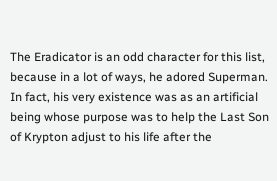The Eradicator is an odd character for this list, because in a lot of ways, he adored Superman. In fact, his very existence was as an artificial being whose purpose was to help the Last Son of Krypton adjust to his life after the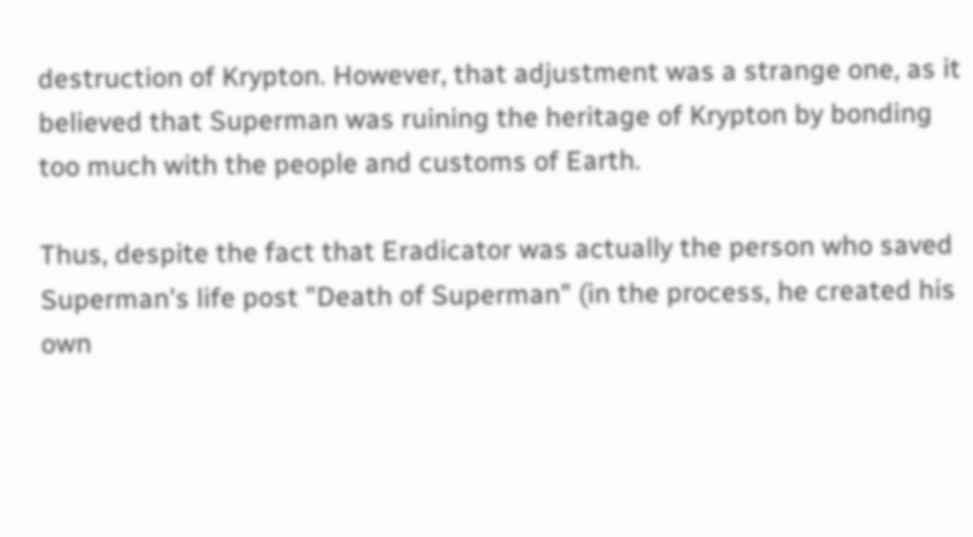destruction of Krypton. However, that adjustment was a strange one, as it believed that Superman was ruining the heritage of Krypton by bonding too much with the people and customs of Earth.

Thus, despite the fact that Eradicator was actually the person who saved Superman's life post "Death of Superman" (in the process, he created his own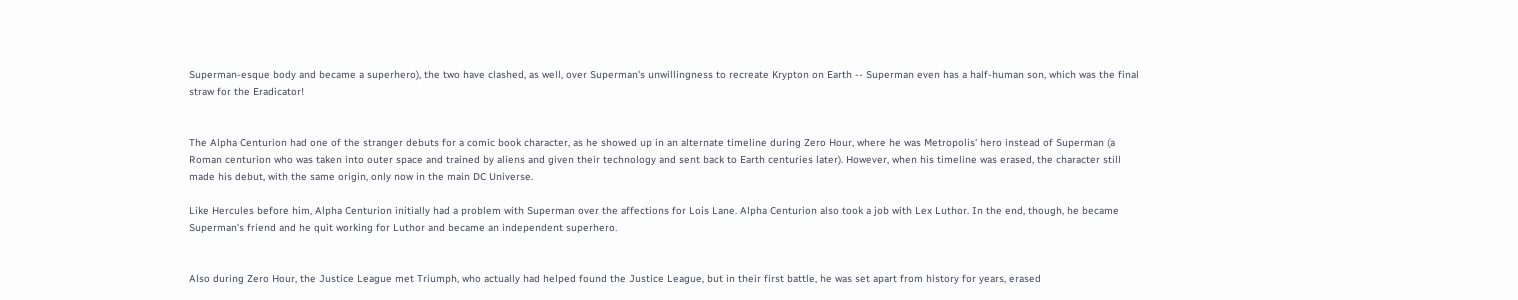Superman-esque body and became a superhero), the two have clashed, as well, over Superman's unwillingness to recreate Krypton on Earth -- Superman even has a half-human son, which was the final straw for the Eradicator!


The Alpha Centurion had one of the stranger debuts for a comic book character, as he showed up in an alternate timeline during Zero Hour, where he was Metropolis' hero instead of Superman (a Roman centurion who was taken into outer space and trained by aliens and given their technology and sent back to Earth centuries later). However, when his timeline was erased, the character still made his debut, with the same origin, only now in the main DC Universe.

Like Hercules before him, Alpha Centurion initially had a problem with Superman over the affections for Lois Lane. Alpha Centurion also took a job with Lex Luthor. In the end, though, he became Superman's friend and he quit working for Luthor and became an independent superhero.


Also during Zero Hour, the Justice League met Triumph, who actually had helped found the Justice League, but in their first battle, he was set apart from history for years, erased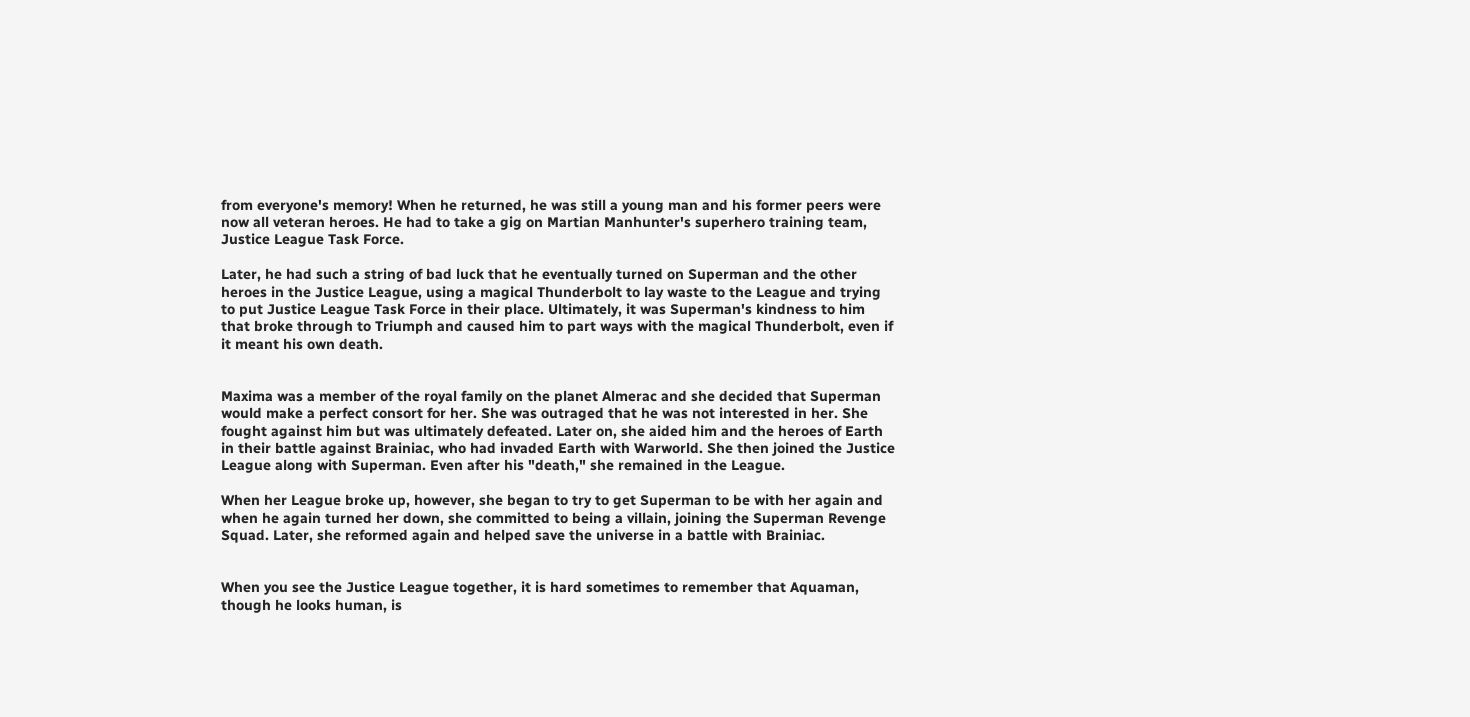from everyone's memory! When he returned, he was still a young man and his former peers were now all veteran heroes. He had to take a gig on Martian Manhunter's superhero training team, Justice League Task Force.

Later, he had such a string of bad luck that he eventually turned on Superman and the other heroes in the Justice League, using a magical Thunderbolt to lay waste to the League and trying to put Justice League Task Force in their place. Ultimately, it was Superman's kindness to him that broke through to Triumph and caused him to part ways with the magical Thunderbolt, even if it meant his own death.


Maxima was a member of the royal family on the planet Almerac and she decided that Superman would make a perfect consort for her. She was outraged that he was not interested in her. She fought against him but was ultimately defeated. Later on, she aided him and the heroes of Earth in their battle against Brainiac, who had invaded Earth with Warworld. She then joined the Justice League along with Superman. Even after his "death," she remained in the League.

When her League broke up, however, she began to try to get Superman to be with her again and when he again turned her down, she committed to being a villain, joining the Superman Revenge Squad. Later, she reformed again and helped save the universe in a battle with Brainiac.


When you see the Justice League together, it is hard sometimes to remember that Aquaman, though he looks human, is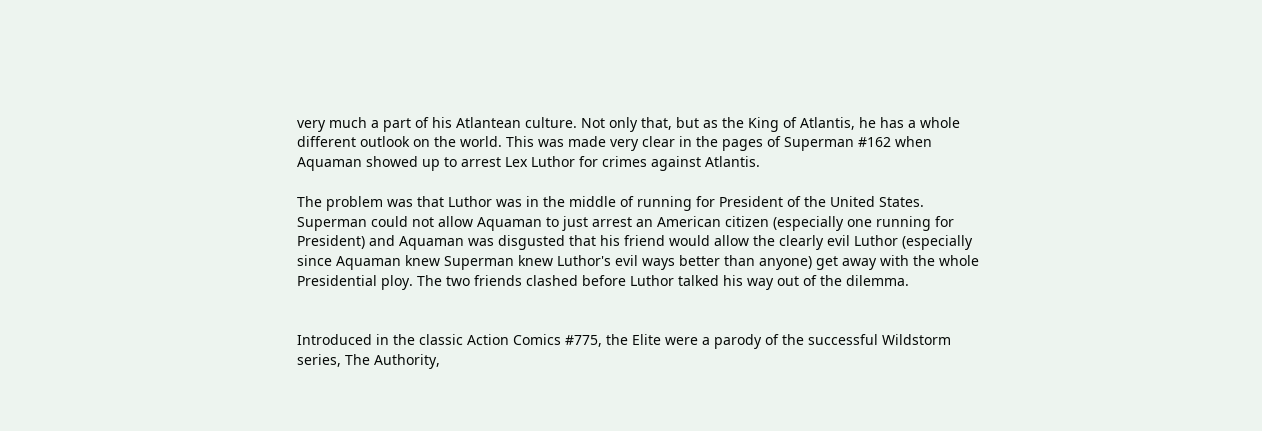very much a part of his Atlantean culture. Not only that, but as the King of Atlantis, he has a whole different outlook on the world. This was made very clear in the pages of Superman #162 when Aquaman showed up to arrest Lex Luthor for crimes against Atlantis.

The problem was that Luthor was in the middle of running for President of the United States. Superman could not allow Aquaman to just arrest an American citizen (especially one running for President) and Aquaman was disgusted that his friend would allow the clearly evil Luthor (especially since Aquaman knew Superman knew Luthor's evil ways better than anyone) get away with the whole Presidential ploy. The two friends clashed before Luthor talked his way out of the dilemma.


Introduced in the classic Action Comics #775, the Elite were a parody of the successful Wildstorm series, The Authority,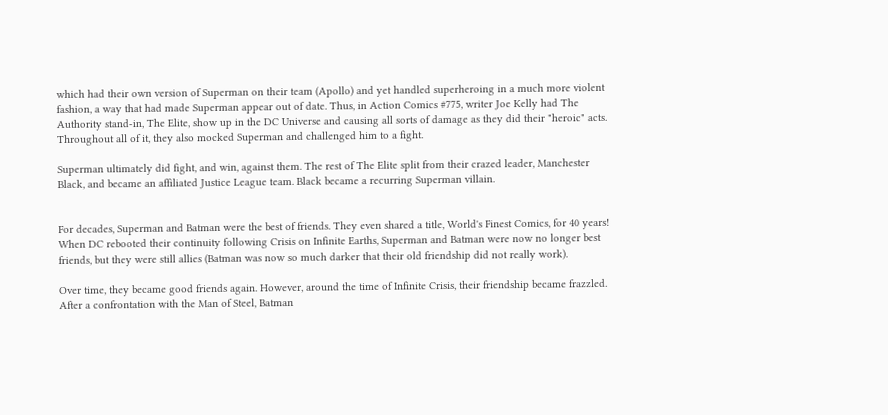which had their own version of Superman on their team (Apollo) and yet handled superheroing in a much more violent fashion, a way that had made Superman appear out of date. Thus, in Action Comics #775, writer Joe Kelly had The Authority stand-in, The Elite, show up in the DC Universe and causing all sorts of damage as they did their "heroic" acts. Throughout all of it, they also mocked Superman and challenged him to a fight.

Superman ultimately did fight, and win, against them. The rest of The Elite split from their crazed leader, Manchester Black, and became an affiliated Justice League team. Black became a recurring Superman villain.


For decades, Superman and Batman were the best of friends. They even shared a title, World's Finest Comics, for 40 years! When DC rebooted their continuity following Crisis on Infinite Earths, Superman and Batman were now no longer best friends, but they were still allies (Batman was now so much darker that their old friendship did not really work).

Over time, they became good friends again. However, around the time of Infinite Crisis, their friendship became frazzled. After a confrontation with the Man of Steel, Batman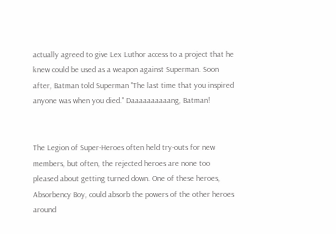actually agreed to give Lex Luthor access to a project that he knew could be used as a weapon against Superman. Soon after, Batman told Superman "The last time that you inspired anyone was when you died." Daaaaaaaaaang, Batman!


The Legion of Super-Heroes often held try-outs for new members, but often, the rejected heroes are none too pleased about getting turned down. One of these heroes, Absorbency Boy, could absorb the powers of the other heroes around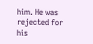him. He was rejected for his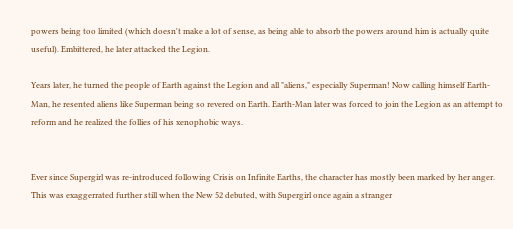powers being too limited (which doesn't make a lot of sense, as being able to absorb the powers around him is actually quite useful). Embittered, he later attacked the Legion.

Years later, he turned the people of Earth against the Legion and all "aliens," especially Superman! Now calling himself Earth-Man, he resented aliens like Superman being so revered on Earth. Earth-Man later was forced to join the Legion as an attempt to reform and he realized the follies of his xenophobic ways.


Ever since Supergirl was re-introduced following Crisis on Infinite Earths, the character has mostly been marked by her anger. This was exaggerrated further still when the New 52 debuted, with Supergirl once again a stranger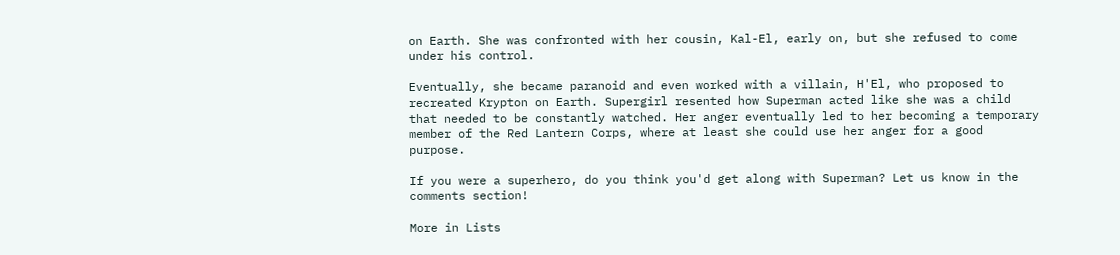on Earth. She was confronted with her cousin, Kal-El, early on, but she refused to come under his control.

Eventually, she became paranoid and even worked with a villain, H'El, who proposed to recreated Krypton on Earth. Supergirl resented how Superman acted like she was a child that needed to be constantly watched. Her anger eventually led to her becoming a temporary member of the Red Lantern Corps, where at least she could use her anger for a good purpose.

If you were a superhero, do you think you'd get along with Superman? Let us know in the comments section!

More in Lists